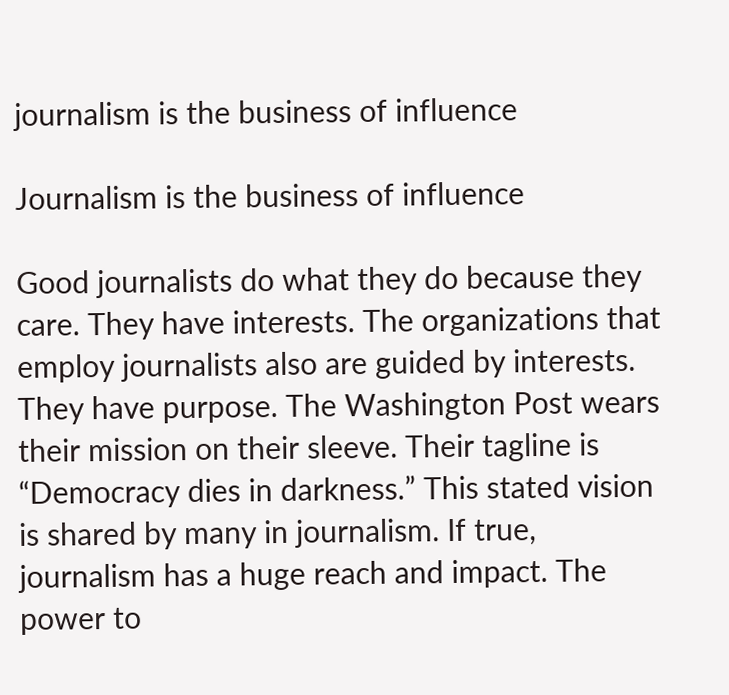journalism is the business of influence

Journalism is the business of influence

Good journalists do what they do because they care. They have interests. The organizations that employ journalists also are guided by interests. They have purpose. The Washington Post wears their mission on their sleeve. Their tagline is “Democracy dies in darkness.” This stated vision is shared by many in journalism. If true, journalism has a huge reach and impact. The power to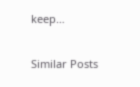keep…


Similar Posts